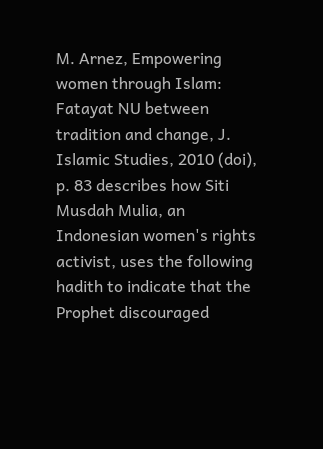M. Arnez, Empowering women through Islam: Fatayat NU between tradition and change, J. Islamic Studies, 2010 (doi), p. 83 describes how Siti Musdah Mulia, an Indonesian women's rights activist, uses the following hadith to indicate that the Prophet discouraged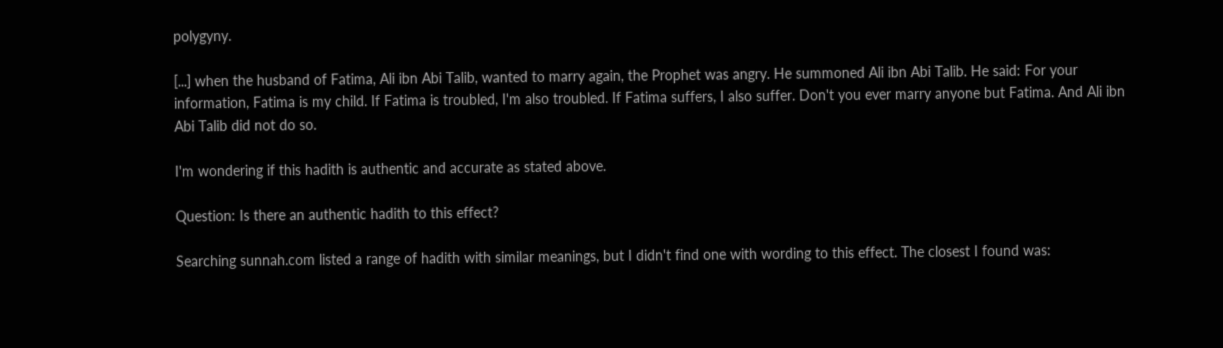polygyny.

[...] when the husband of Fatima, Ali ibn Abi Talib, wanted to marry again, the Prophet was angry. He summoned Ali ibn Abi Talib. He said: For your information, Fatima is my child. If Fatima is troubled, I'm also troubled. If Fatima suffers, I also suffer. Don't you ever marry anyone but Fatima. And Ali ibn Abi Talib did not do so.

I'm wondering if this hadith is authentic and accurate as stated above.

Question: Is there an authentic hadith to this effect?

Searching sunnah.com listed a range of hadith with similar meanings, but I didn't find one with wording to this effect. The closest I found was: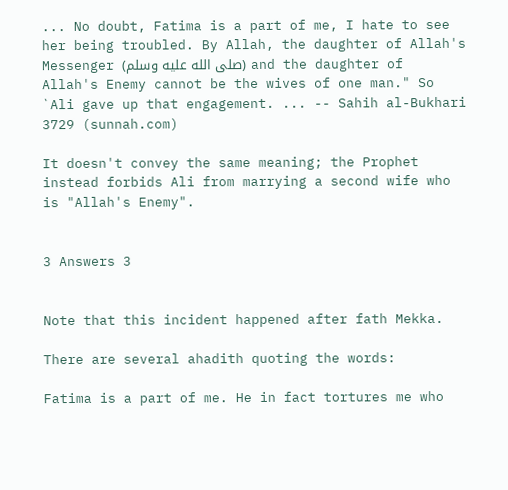... No doubt, Fatima is a part of me, I hate to see her being troubled. By Allah, the daughter of Allah's Messenger (صلى الله عليه وسلم) and the daughter of Allah's Enemy cannot be the wives of one man." So `Ali gave up that engagement. ... -- Sahih al-Bukhari 3729 (sunnah.com)

It doesn't convey the same meaning; the Prophet instead forbids Ali from marrying a second wife who is "Allah's Enemy".


3 Answers 3


Note that this incident happened after fath Mekka.

There are several ahadith quoting the words:

Fatima is a part of me. He in fact tortures me who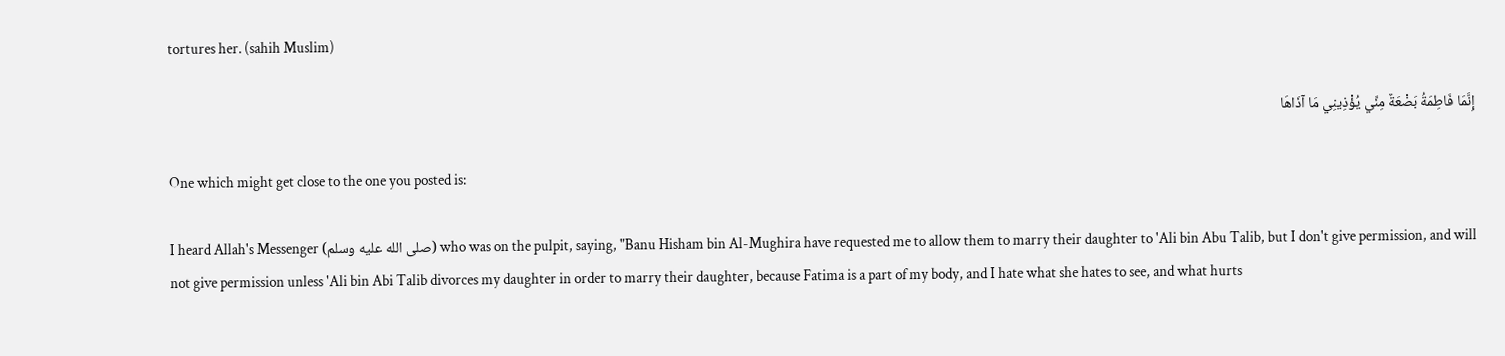tortures her. (sahih Muslim)

إِنَّمَا فَاطِمَةُ بَضْعَةٌ مِنِّي يُؤْذِينِي مَا آذَاهَا

One which might get close to the one you posted is:

I heard Allah's Messenger (صلى الله عليه وسلم) who was on the pulpit, saying, "Banu Hisham bin Al-Mughira have requested me to allow them to marry their daughter to 'Ali bin Abu Talib, but I don't give permission, and will not give permission unless 'Ali bin Abi Talib divorces my daughter in order to marry their daughter, because Fatima is a part of my body, and I hate what she hates to see, and what hurts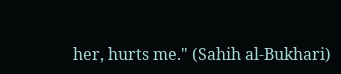her, hurts me." (Sahih al-Bukhari)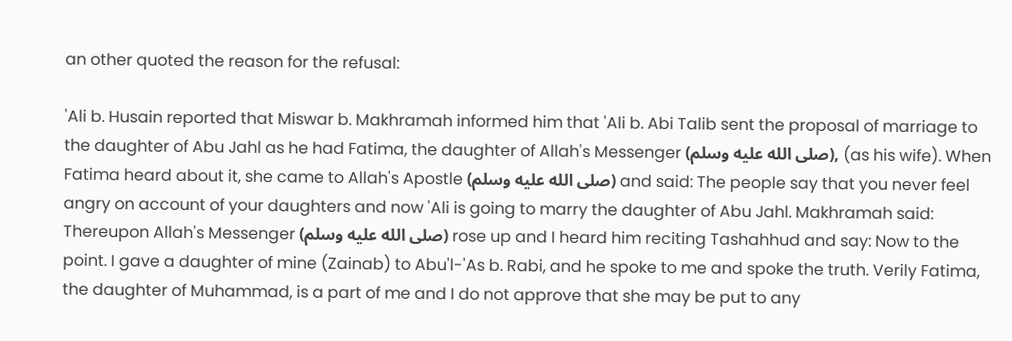an other quoted the reason for the refusal:

'Ali b. Husain reported that Miswar b. Makhramah informed him that 'Ali b. Abi Talib sent the proposal of marriage to the daughter of Abu Jahl as he had Fatima, the daughter of Allah's Messenger (صلى الله عليه وسلم), (as his wife). When Fatima heard about it, she came to Allah's Apostle (صلى الله عليه وسلم) and said: The people say that you never feel angry on account of your daughters and now 'Ali is going to marry the daughter of Abu Jahl. Makhramah said: Thereupon Allah's Messenger (صلى الله عليه وسلم) rose up and I heard him reciting Tashahhud and say: Now to the point. I gave a daughter of mine (Zainab) to Abu'l-'As b. Rabi, and he spoke to me and spoke the truth. Verily Fatima, the daughter of Muhammad, is a part of me and I do not approve that she may be put to any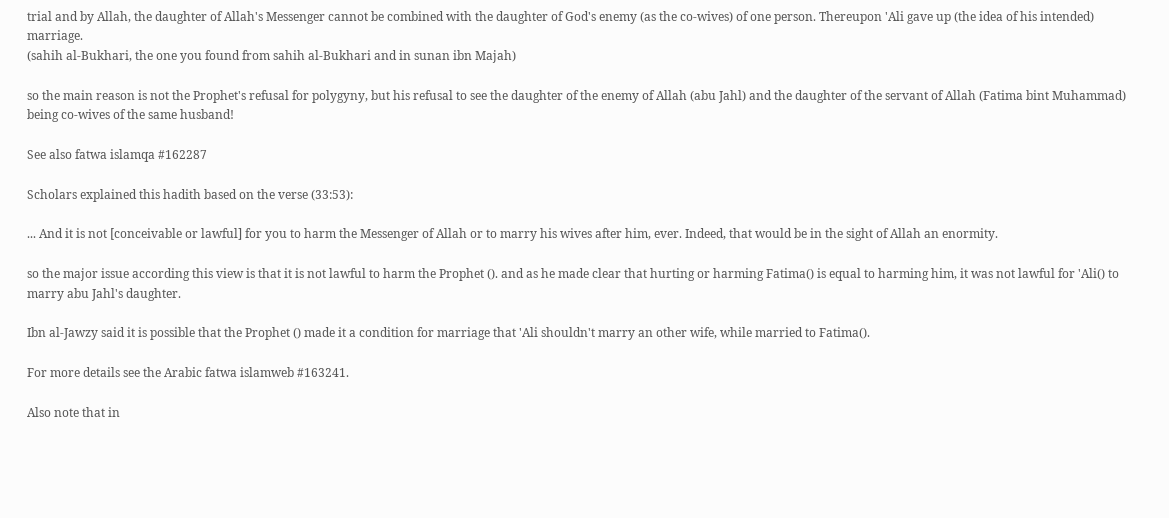trial and by Allah, the daughter of Allah's Messenger cannot be combined with the daughter of God's enemy (as the co-wives) of one person. Thereupon 'Ali gave up (the idea of his intended) marriage.
(sahih al-Bukhari, the one you found from sahih al-Bukhari and in sunan ibn Majah)

so the main reason is not the Prophet's refusal for polygyny, but his refusal to see the daughter of the enemy of Allah (abu Jahl) and the daughter of the servant of Allah (Fatima bint Muhammad) being co-wives of the same husband!

See also fatwa islamqa #162287

Scholars explained this hadith based on the verse (33:53):

... And it is not [conceivable or lawful] for you to harm the Messenger of Allah or to marry his wives after him, ever. Indeed, that would be in the sight of Allah an enormity.

so the major issue according this view is that it is not lawful to harm the Prophet (). and as he made clear that hurting or harming Fatima() is equal to harming him, it was not lawful for 'Ali() to marry abu Jahl's daughter.

Ibn al-Jawzy said it is possible that the Prophet () made it a condition for marriage that 'Ali shouldn't marry an other wife, while married to Fatima().

For more details see the Arabic fatwa islamweb #163241.

Also note that in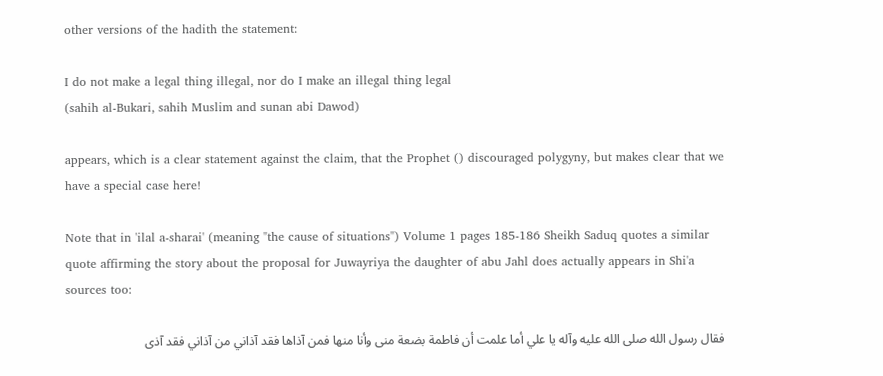other versions of the hadith the statement:

I do not make a legal thing illegal, nor do I make an illegal thing legal
(sahih al-Bukari, sahih Muslim and sunan abi Dawod)

appears, which is a clear statement against the claim, that the Prophet () discouraged polygyny, but makes clear that we have a special case here!

Note that in 'ilal a-sharai' (meaning "the cause of situations") Volume 1 pages 185-186 Sheikh Saduq quotes a similar quote affirming the story about the proposal for Juwayriya the daughter of abu Jahl does actually appears in Shi'a sources too:

فقال رسول الله صلى الله عليه وآله يا علي أما علمت أن فاطمة بضعة منى وأنا منها فمن آذاها فقد آذاني من آذاني فقد آذى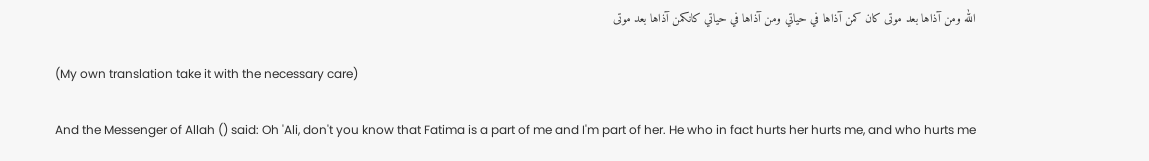الله ومن آذاها بعد موتى كان كمن آذاها في حياتي ومن آذاها في حياتي كانكمن آذاها بعد موتى

(My own translation take it with the necessary care)

And the Messenger of Allah () said: Oh 'Ali, don't you know that Fatima is a part of me and I'm part of her. He who in fact hurts her hurts me, and who hurts me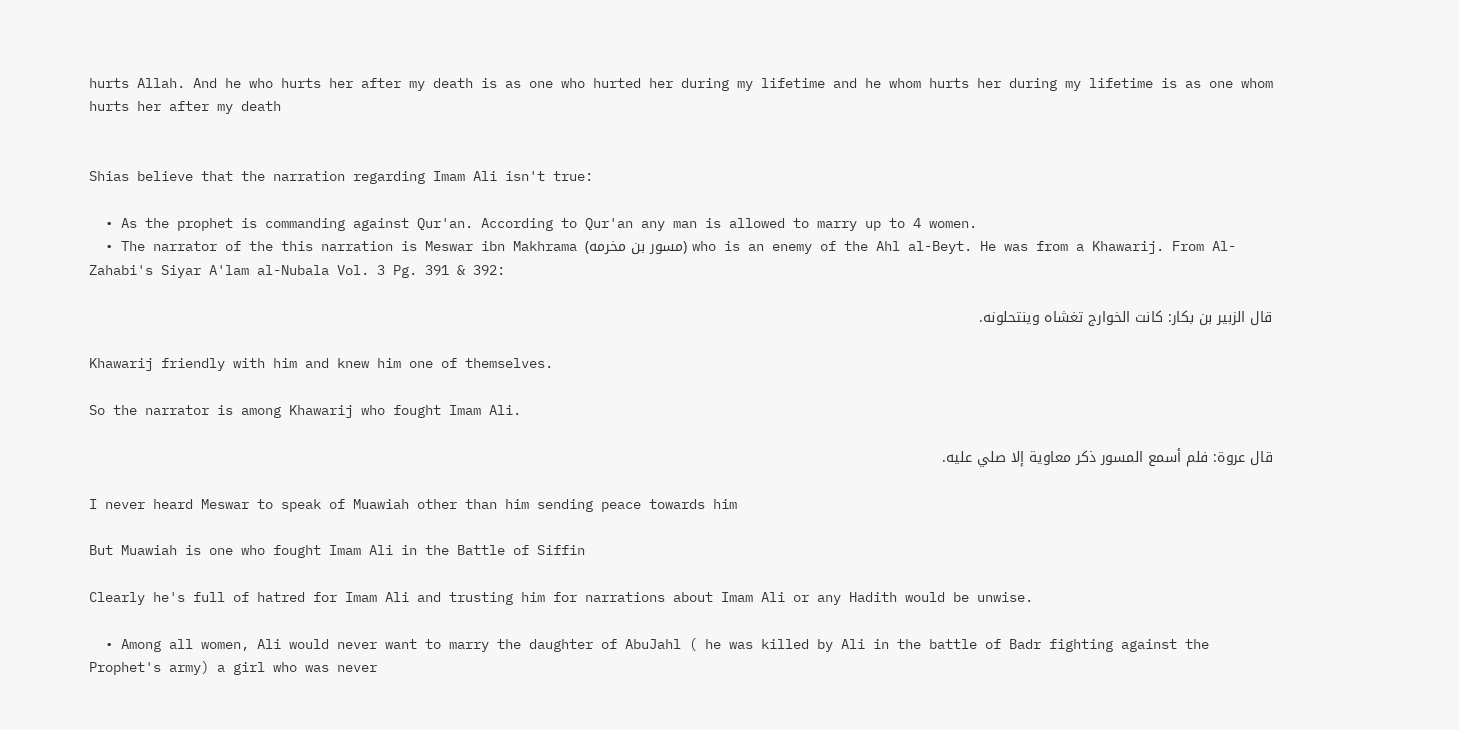hurts Allah. And he who hurts her after my death is as one who hurted her during my lifetime and he whom hurts her during my lifetime is as one whom hurts her after my death


Shias believe that the narration regarding Imam Ali isn't true:

  • As the prophet is commanding against Qur'an. According to Qur'an any man is allowed to marry up to 4 women.
  • The narrator of the this narration is Meswar ibn Makhrama (مسور بن مخرمه) who is an enemy of the Ahl al-Beyt. He was from a Khawarij. From Al-Zahabi's Siyar A'lam al-Nubala Vol. 3 Pg. 391 & 392:

قال الزبير بن بكار: كانت الخوارج تغشاه وينتحلونه.

Khawarij friendly with him and knew him one of themselves.

So the narrator is among Khawarij who fought Imam Ali.

قال عروة: فلم أسمع المسور ذكر معاوية إلا صلي عليه.

I never heard Meswar to speak of Muawiah other than him sending peace towards him

But Muawiah is one who fought Imam Ali in the Battle of Siffin

Clearly he's full of hatred for Imam Ali and trusting him for narrations about Imam Ali or any Hadith would be unwise.

  • Among all women, Ali would never want to marry the daughter of AbuJahl ( he was killed by Ali in the battle of Badr fighting against the Prophet's army) a girl who was never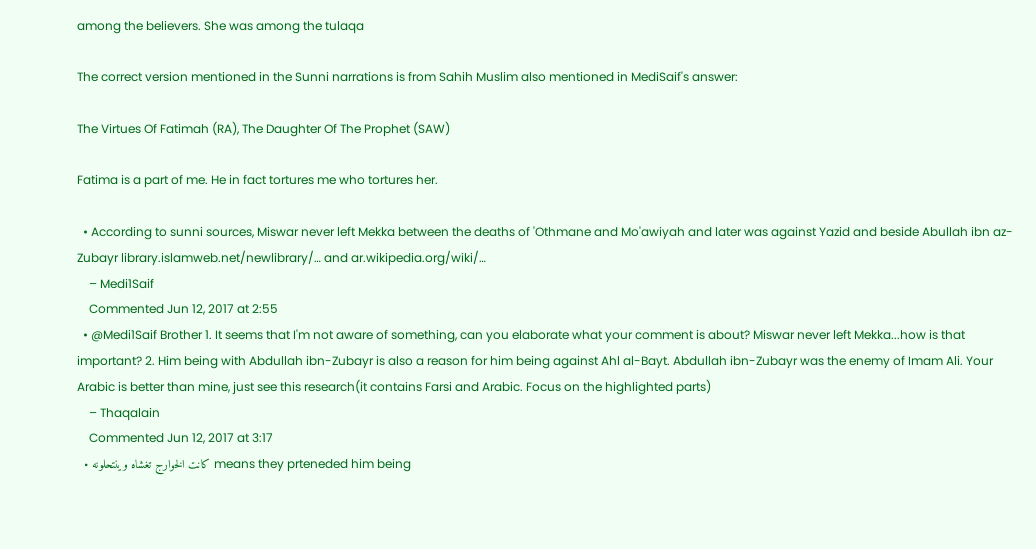among the believers. She was among the tulaqa

The correct version mentioned in the Sunni narrations is from Sahih Muslim also mentioned in MediSaif's answer:

The Virtues Of Fatimah (RA), The Daughter Of The Prophet (SAW)

Fatima is a part of me. He in fact tortures me who tortures her.

  • According to sunni sources, Miswar never left Mekka between the deaths of 'Othmane and Mo'awiyah and later was against Yazid and beside Abullah ibn az-Zubayr library.islamweb.net/newlibrary/… and ar.wikipedia.org/wiki/…
    – Medi1Saif
    Commented Jun 12, 2017 at 2:55
  • @Medi1Saif Brother 1. It seems that I'm not aware of something, can you elaborate what your comment is about? Miswar never left Mekka...how is that important? 2. Him being with Abdullah ibn-Zubayr is also a reason for him being against Ahl al-Bayt. Abdullah ibn-Zubayr was the enemy of Imam Ali. Your Arabic is better than mine, just see this research(it contains Farsi and Arabic. Focus on the highlighted parts)
    – Thaqalain
    Commented Jun 12, 2017 at 3:17
  • كانت الخوارج تغشاه وينتحلونه means they prteneded him being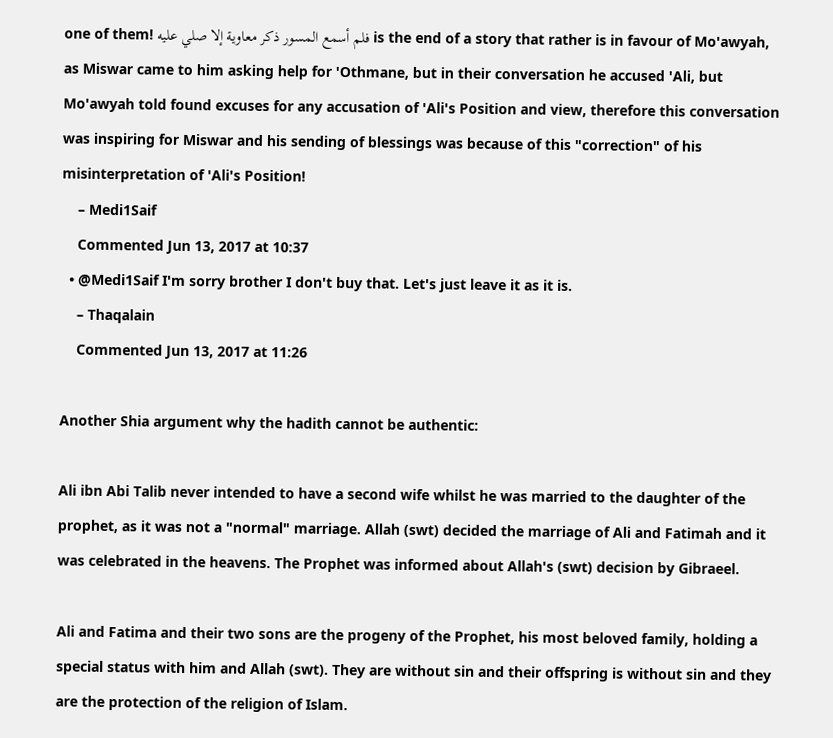one of them! فلم أسمع المسور ذكر معاوية إلا صلي عليه is the end of a story that rather is in favour of Mo'awyah, as Miswar came to him asking help for 'Othmane, but in their conversation he accused 'Ali, but Mo'awyah told found excuses for any accusation of 'Ali's Position and view, therefore this conversation was inspiring for Miswar and his sending of blessings was because of this "correction" of his misinterpretation of 'Ali's Position!
    – Medi1Saif
    Commented Jun 13, 2017 at 10:37
  • @Medi1Saif I'm sorry brother I don't buy that. Let's just leave it as it is.
    – Thaqalain
    Commented Jun 13, 2017 at 11:26

Another Shia argument why the hadith cannot be authentic:

Ali ibn Abi Talib never intended to have a second wife whilst he was married to the daughter of the prophet, as it was not a "normal" marriage. Allah (swt) decided the marriage of Ali and Fatimah and it was celebrated in the heavens. The Prophet was informed about Allah's (swt) decision by Gibraeel.

Ali and Fatima and their two sons are the progeny of the Prophet, his most beloved family, holding a special status with him and Allah (swt). They are without sin and their offspring is without sin and they are the protection of the religion of Islam.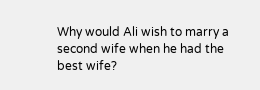Why would Ali wish to marry a second wife when he had the best wife?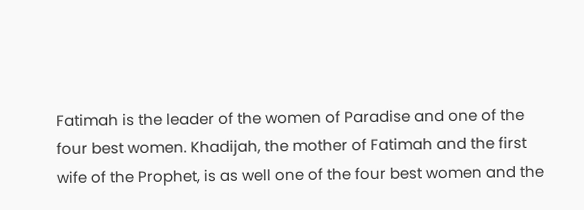Fatimah is the leader of the women of Paradise and one of the four best women. Khadijah, the mother of Fatimah and the first wife of the Prophet, is as well one of the four best women and the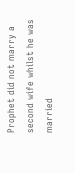Prophet did not marry a second wife whilst he was married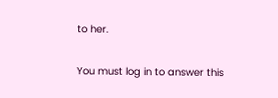to her.


You must log in to answer this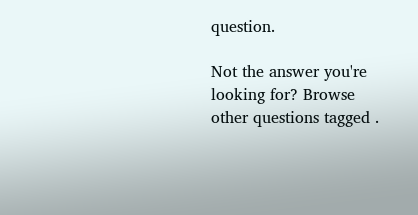question.

Not the answer you're looking for? Browse other questions tagged .